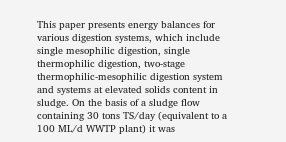This paper presents energy balances for various digestion systems, which include single mesophilic digestion, single thermophilic digestion, two-stage thermophilic-mesophilic digestion system and systems at elevated solids content in sludge. On the basis of a sludge flow containing 30 tons TS/day (equivalent to a 100 ML/d WWTP plant) it was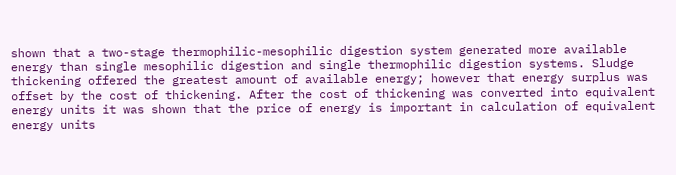shown that a two-stage thermophilic-mesophilic digestion system generated more available energy than single mesophilic digestion and single thermophilic digestion systems. Sludge thickening offered the greatest amount of available energy; however that energy surplus was offset by the cost of thickening. After the cost of thickening was converted into equivalent energy units it was shown that the price of energy is important in calculation of equivalent energy units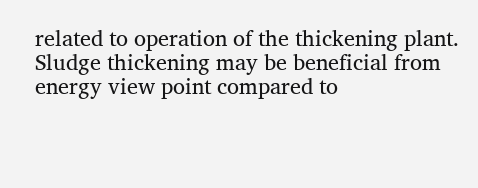related to operation of the thickening plant. Sludge thickening may be beneficial from energy view point compared to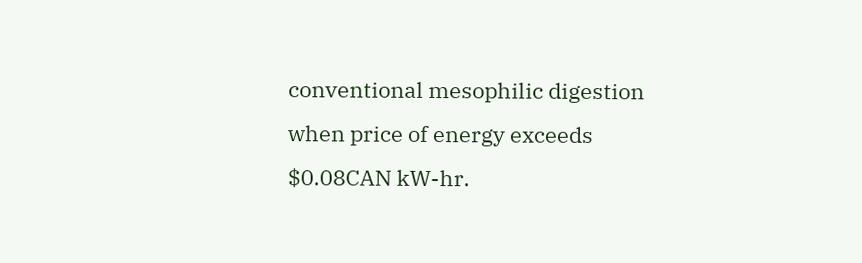conventional mesophilic digestion when price of energy exceeds $0.08CAN kW-hr.